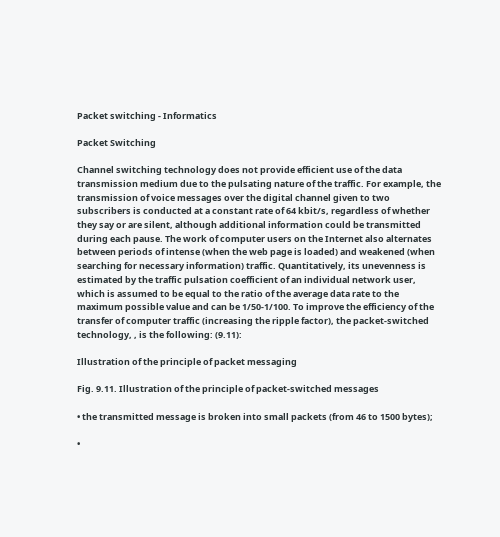Packet switching - Informatics

Packet Switching

Channel switching technology does not provide efficient use of the data transmission medium due to the pulsating nature of the traffic. For example, the transmission of voice messages over the digital channel given to two subscribers is conducted at a constant rate of 64 kbit/s, regardless of whether they say or are silent, although additional information could be transmitted during each pause. The work of computer users on the Internet also alternates between periods of intense (when the web page is loaded) and weakened (when searching for necessary information) traffic. Quantitatively, its unevenness is estimated by the traffic pulsation coefficient of an individual network user, which is assumed to be equal to the ratio of the average data rate to the maximum possible value and can be 1/50-1/100. To improve the efficiency of the transfer of computer traffic (increasing the ripple factor), the packet-switched technology, , is the following: (9.11):

Illustration of the principle of packet messaging

Fig. 9.11. Illustration of the principle of packet-switched messages

• the transmitted message is broken into small packets (from 46 to 1500 bytes);

•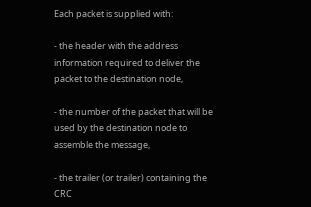Each packet is supplied with:

- the header with the address information required to deliver the packet to the destination node,

- the number of the packet that will be used by the destination node to assemble the message,

- the trailer (or trailer) containing the CRC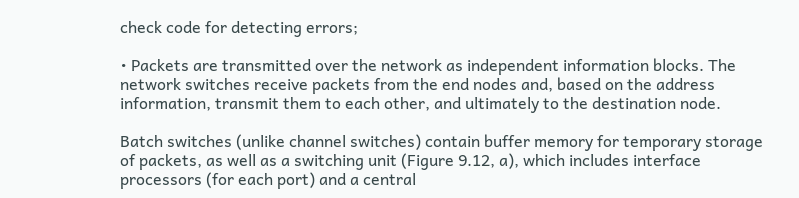check code for detecting errors;

• Packets are transmitted over the network as independent information blocks. The network switches receive packets from the end nodes and, based on the address information, transmit them to each other, and ultimately to the destination node.

Batch switches (unlike channel switches) contain buffer memory for temporary storage of packets, as well as a switching unit (Figure 9.12, a), which includes interface processors (for each port) and a central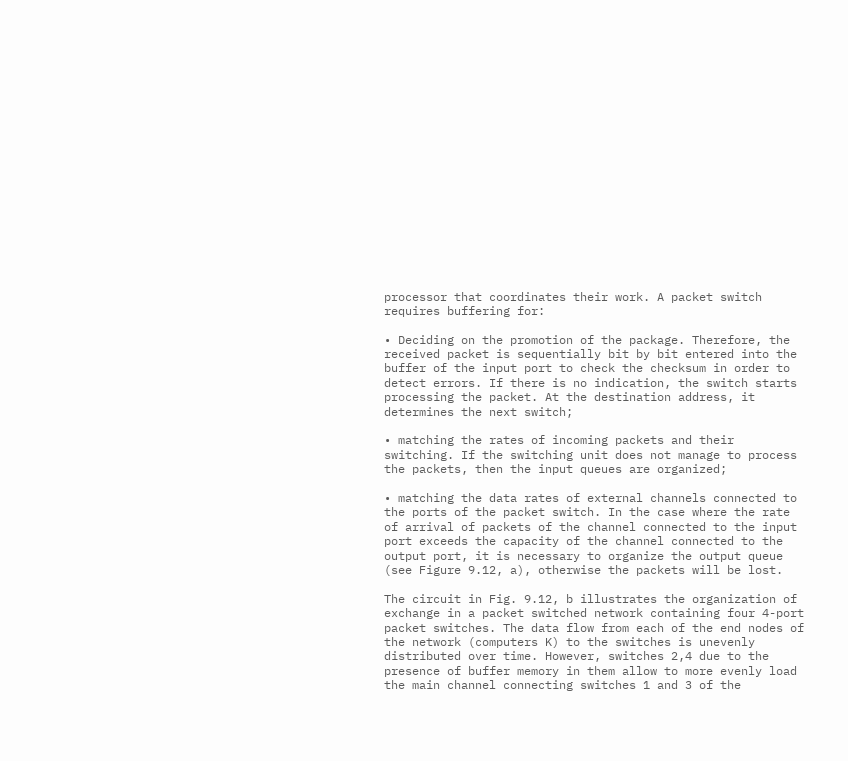processor that coordinates their work. A packet switch requires buffering for:

• Deciding on the promotion of the package. Therefore, the received packet is sequentially bit by bit entered into the buffer of the input port to check the checksum in order to detect errors. If there is no indication, the switch starts processing the packet. At the destination address, it determines the next switch;

• matching the rates of incoming packets and their switching. If the switching unit does not manage to process the packets, then the input queues are organized;

• matching the data rates of external channels connected to the ports of the packet switch. In the case where the rate of arrival of packets of the channel connected to the input port exceeds the capacity of the channel connected to the output port, it is necessary to organize the output queue (see Figure 9.12, a), otherwise the packets will be lost.

The circuit in Fig. 9.12, b illustrates the organization of exchange in a packet switched network containing four 4-port packet switches. The data flow from each of the end nodes of the network (computers K) to the switches is unevenly distributed over time. However, switches 2,4 due to the presence of buffer memory in them allow to more evenly load the main channel connecting switches 1 and 3 of the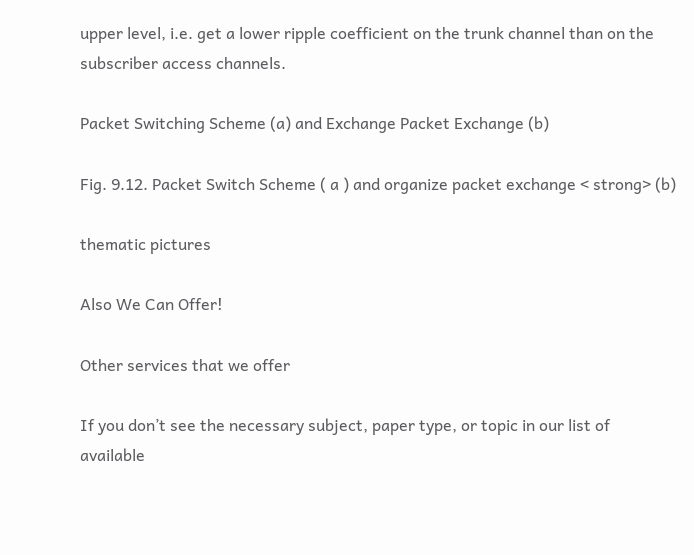upper level, i.e. get a lower ripple coefficient on the trunk channel than on the subscriber access channels.

Packet Switching Scheme (a) and Exchange Packet Exchange (b)

Fig. 9.12. Packet Switch Scheme ( a ) and organize packet exchange < strong> (b)

thematic pictures

Also We Can Offer!

Other services that we offer

If you don’t see the necessary subject, paper type, or topic in our list of available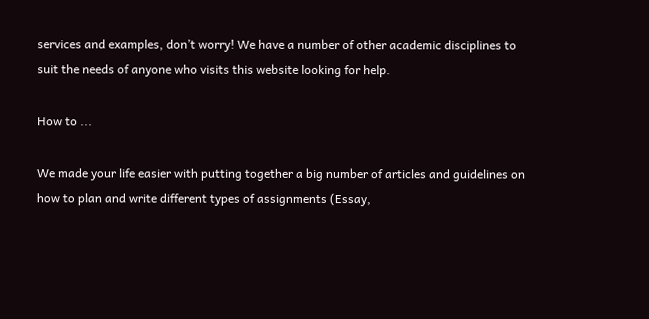services and examples, don’t worry! We have a number of other academic disciplines to suit the needs of anyone who visits this website looking for help.

How to ...

We made your life easier with putting together a big number of articles and guidelines on how to plan and write different types of assignments (Essay,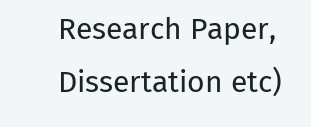Research Paper, Dissertation etc)